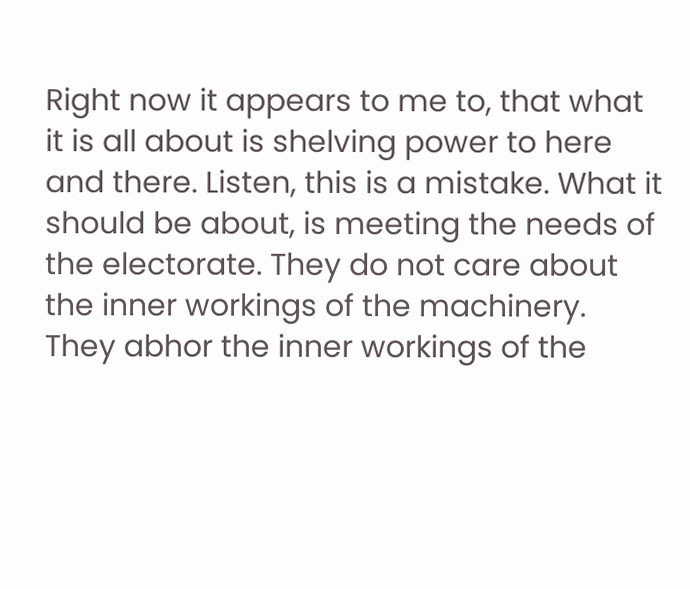Right now it appears to me to, that what it is all about is shelving power to here and there. Listen, this is a mistake. What it should be about, is meeting the needs of the electorate. They do not care about the inner workings of the machinery. They abhor the inner workings of the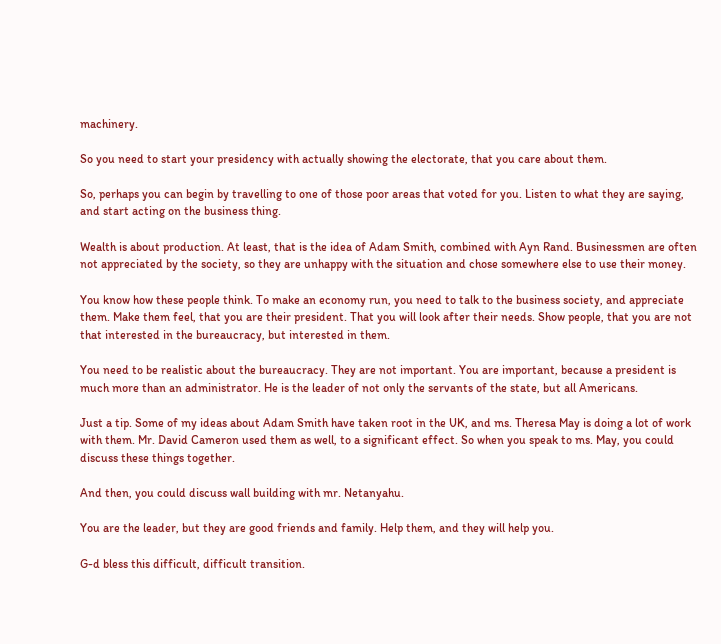machinery.

So you need to start your presidency with actually showing the electorate, that you care about them.

So, perhaps you can begin by travelling to one of those poor areas that voted for you. Listen to what they are saying, and start acting on the business thing.

Wealth is about production. At least, that is the idea of Adam Smith, combined with Ayn Rand. Businessmen are often not appreciated by the society, so they are unhappy with the situation and chose somewhere else to use their money.

You know how these people think. To make an economy run, you need to talk to the business society, and appreciate them. Make them feel, that you are their president. That you will look after their needs. Show people, that you are not that interested in the bureaucracy, but interested in them.

You need to be realistic about the bureaucracy. They are not important. You are important, because a president is much more than an administrator. He is the leader of not only the servants of the state, but all Americans.

Just a tip. Some of my ideas about Adam Smith have taken root in the UK, and ms. Theresa May is doing a lot of work with them. Mr. David Cameron used them as well, to a significant effect. So when you speak to ms. May, you could discuss these things together.

And then, you could discuss wall building with mr. Netanyahu.

You are the leader, but they are good friends and family. Help them, and they will help you.

G-d bless this difficult, difficult transition.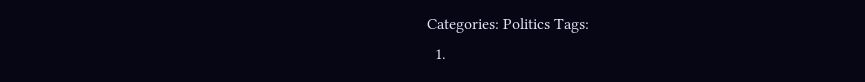Categories: Politics Tags:
  1.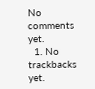No comments yet.
  1. No trackbacks yet.